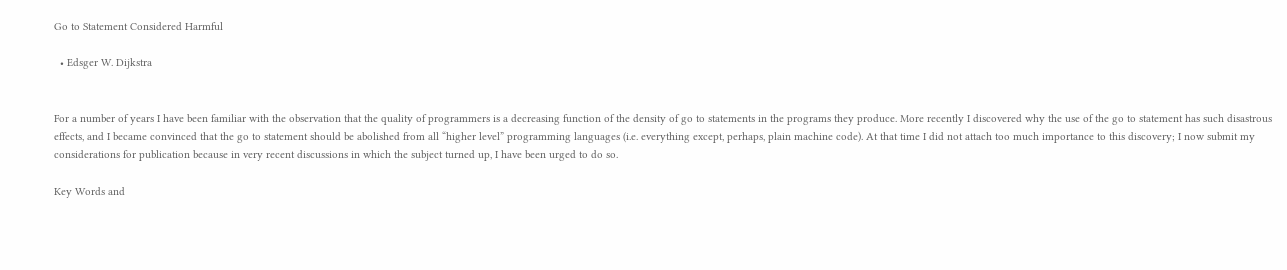Go to Statement Considered Harmful

  • Edsger W. Dijkstra


For a number of years I have been familiar with the observation that the quality of programmers is a decreasing function of the density of go to statements in the programs they produce. More recently I discovered why the use of the go to statement has such disastrous effects, and I became convinced that the go to statement should be abolished from all “higher level” programming languages (i.e. everything except, perhaps, plain machine code). At that time I did not attach too much importance to this discovery; I now submit my considerations for publication because in very recent discussions in which the subject turned up, I have been urged to do so.

Key Words and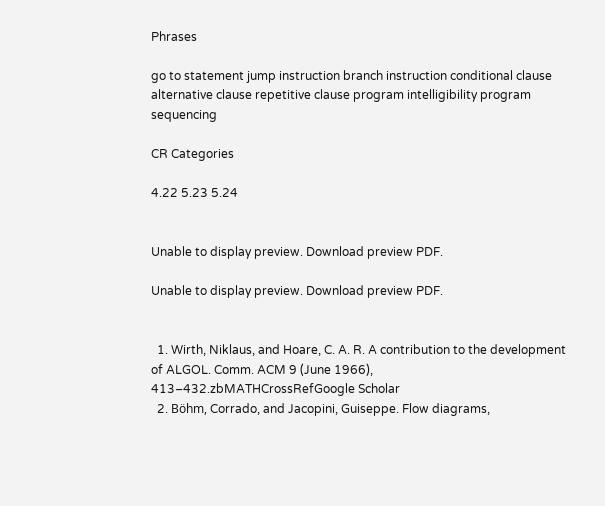Phrases

go to statement jump instruction branch instruction conditional clause alternative clause repetitive clause program intelligibility program sequencing

CR Categories

4.22 5.23 5.24


Unable to display preview. Download preview PDF.

Unable to display preview. Download preview PDF.


  1. Wirth, Niklaus, and Hoare, C. A. R. A contribution to the development of ALGOL. Comm. ACM 9 (June 1966), 413–432.zbMATHCrossRefGoogle Scholar
  2. Böhm, Corrado, and Jacopini, Guiseppe. Flow diagrams,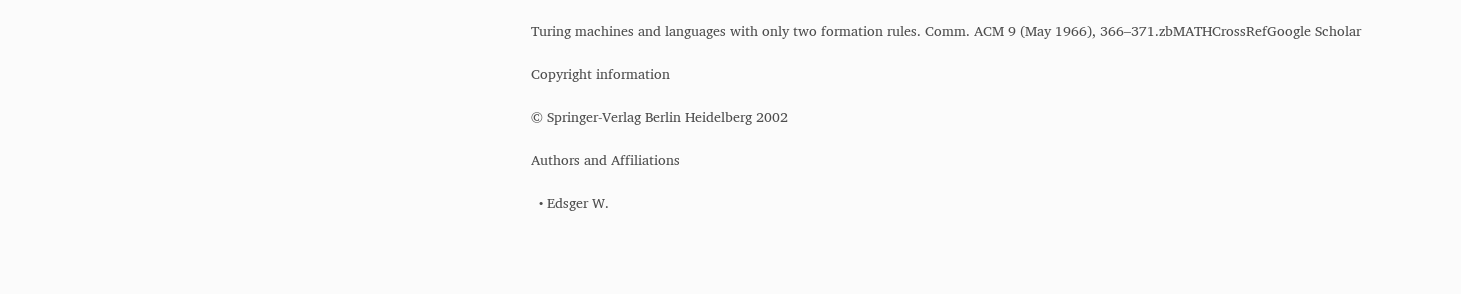Turing machines and languages with only two formation rules. Comm. ACM 9 (May 1966), 366–371.zbMATHCrossRefGoogle Scholar

Copyright information

© Springer-Verlag Berlin Heidelberg 2002

Authors and Affiliations

  • Edsger W.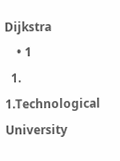Dijkstra
    • 1
  1. 1.Technological University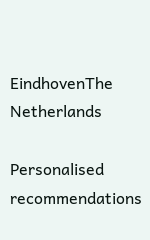EindhovenThe Netherlands

Personalised recommendations